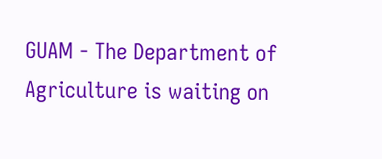GUAM - The Department of Agriculture is waiting on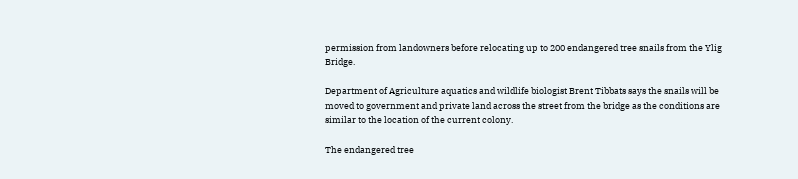permission from landowners before relocating up to 200 endangered tree snails from the Ylig Bridge.

Department of Agriculture aquatics and wildlife biologist Brent Tibbats says the snails will be moved to government and private land across the street from the bridge as the conditions are similar to the location of the current colony.

The endangered tree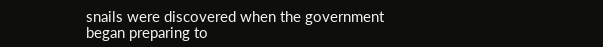snails were discovered when the government began preparing to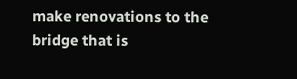make renovations to the bridge that is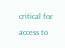critical for access to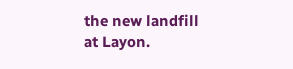the new landfill at Layon.